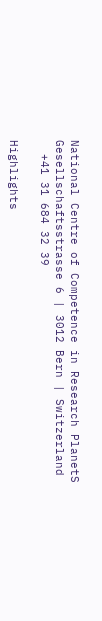National Centre of Competence in Research PlanetS
Gesellschaftsstrasse 6 | 3012 Bern | Switzerland
  +41 31 684 32 39

Highlights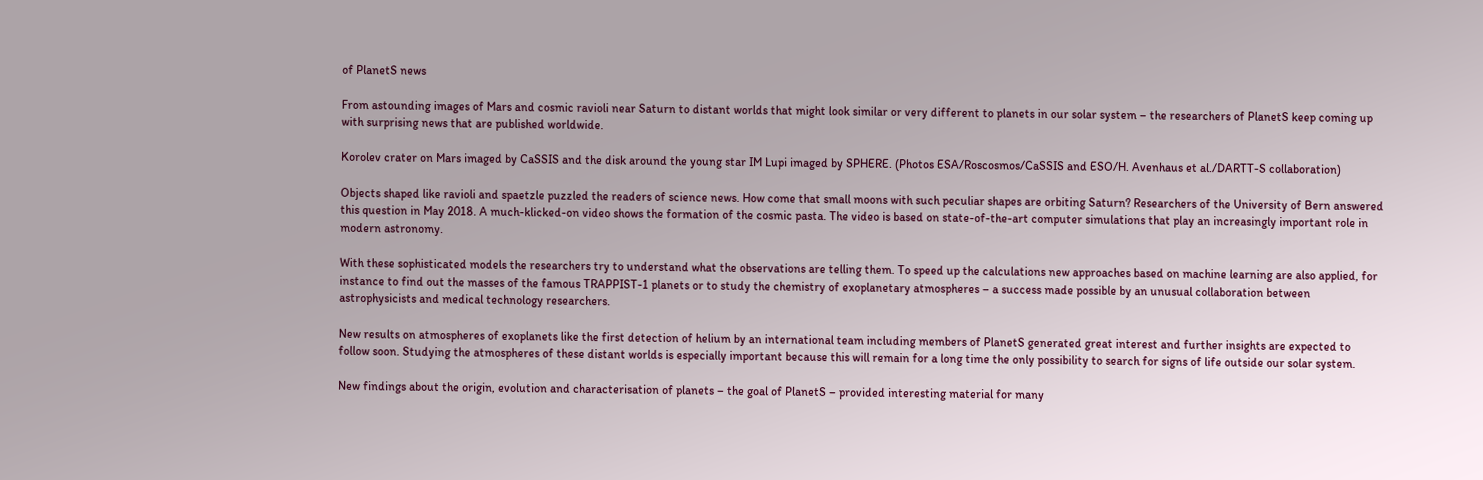of PlanetS news

From astounding images of Mars and cosmic ravioli near Saturn to distant worlds that might look similar or very different to planets in our solar system – the researchers of PlanetS keep coming up with surprising news that are published worldwide.

Korolev crater on Mars imaged by CaSSIS and the disk around the young star IM Lupi imaged by SPHERE. (Photos ESA/Roscosmos/CaSSIS and ESO/H. Avenhaus et al./DARTT-S collaboration)

Objects shaped like ravioli and spaetzle puzzled the readers of science news. How come that small moons with such peculiar shapes are orbiting Saturn? Researchers of the University of Bern answered this question in May 2018. A much-klicked-on video shows the formation of the cosmic pasta. The video is based on state-of-the-art computer simulations that play an increasingly important role in modern astronomy.

With these sophisticated models the researchers try to understand what the observations are telling them. To speed up the calculations new approaches based on machine learning are also applied, for instance to find out the masses of the famous TRAPPIST-1 planets or to study the chemistry of exoplanetary atmospheres – a success made possible by an unusual collaboration between astrophysicists and medical technology researchers.

New results on atmospheres of exoplanets like the first detection of helium by an international team including members of PlanetS generated great interest and further insights are expected to follow soon. Studying the atmospheres of these distant worlds is especially important because this will remain for a long time the only possibility to search for signs of life outside our solar system.

New findings about the origin, evolution and characterisation of planets – the goal of PlanetS – provided interesting material for many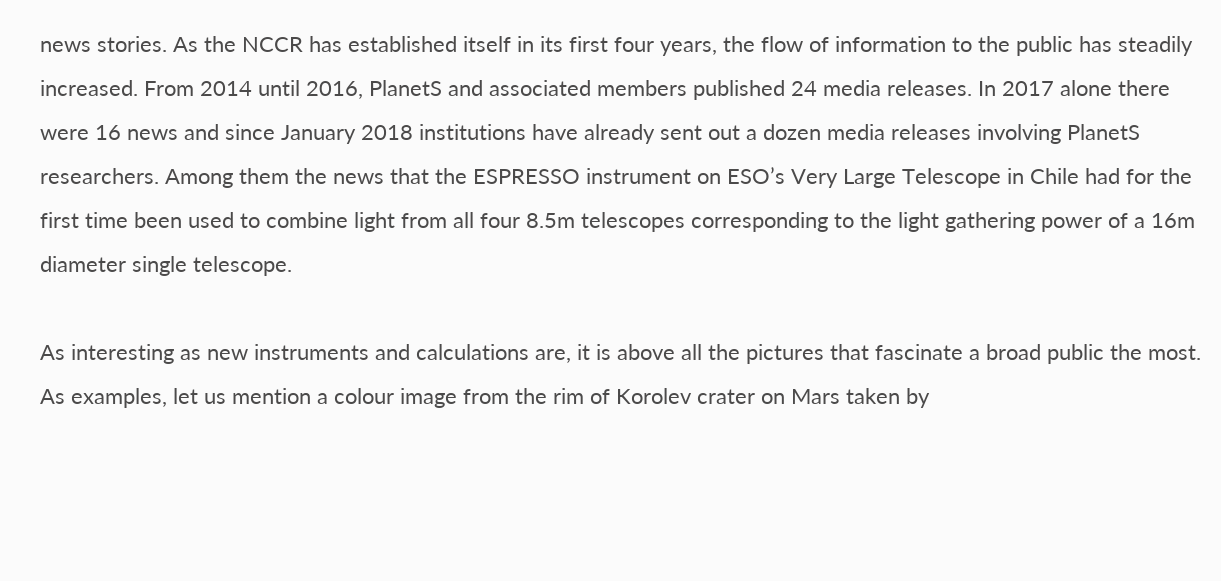news stories. As the NCCR has established itself in its first four years, the flow of information to the public has steadily increased. From 2014 until 2016, PlanetS and associated members published 24 media releases. In 2017 alone there were 16 news and since January 2018 institutions have already sent out a dozen media releases involving PlanetS researchers. Among them the news that the ESPRESSO instrument on ESO’s Very Large Telescope in Chile had for the first time been used to combine light from all four 8.5m telescopes corresponding to the light gathering power of a 16m diameter single telescope.

As interesting as new instruments and calculations are, it is above all the pictures that fascinate a broad public the most. As examples, let us mention a colour image from the rim of Korolev crater on Mars taken by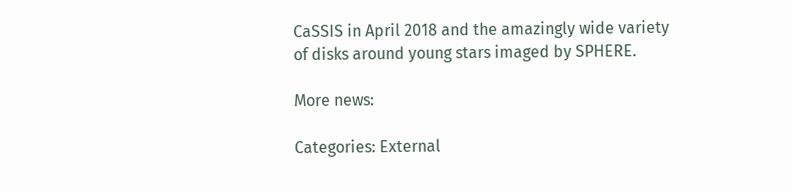CaSSIS in April 2018 and the amazingly wide variety of disks around young stars imaged by SPHERE.

More news:

Categories: External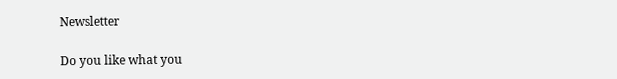Newsletter

Do you like what you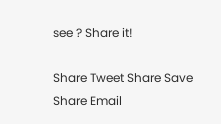see ? Share it!

Share Tweet Share Save Share Email